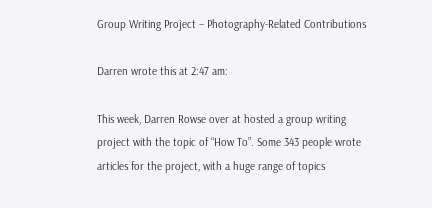Group Writing Project – Photography-Related Contributions

Darren wrote this at 2:47 am:

This week, Darren Rowse over at hosted a group writing project with the topic of “How To”. Some 343 people wrote articles for the project, with a huge range of topics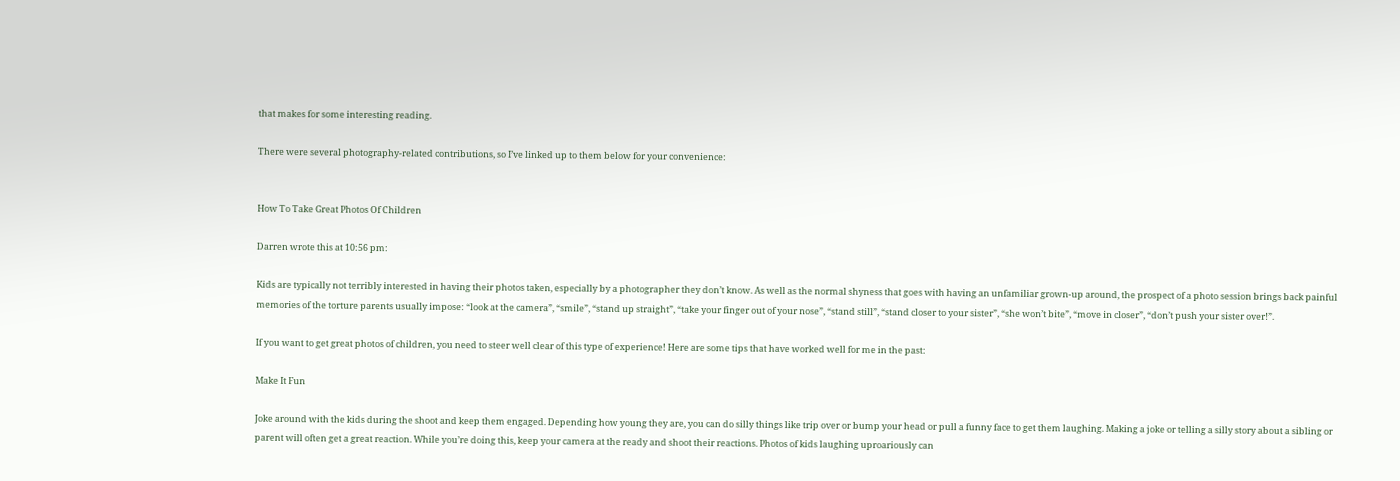that makes for some interesting reading.

There were several photography-related contributions, so I’ve linked up to them below for your convenience:


How To Take Great Photos Of Children

Darren wrote this at 10:56 pm:

Kids are typically not terribly interested in having their photos taken, especially by a photographer they don’t know. As well as the normal shyness that goes with having an unfamiliar grown-up around, the prospect of a photo session brings back painful memories of the torture parents usually impose: “look at the camera”, “smile”, “stand up straight”, “take your finger out of your nose”, “stand still”, “stand closer to your sister”, “she won’t bite”, “move in closer”, “don’t push your sister over!”.

If you want to get great photos of children, you need to steer well clear of this type of experience! Here are some tips that have worked well for me in the past:

Make It Fun

Joke around with the kids during the shoot and keep them engaged. Depending how young they are, you can do silly things like trip over or bump your head or pull a funny face to get them laughing. Making a joke or telling a silly story about a sibling or parent will often get a great reaction. While you’re doing this, keep your camera at the ready and shoot their reactions. Photos of kids laughing uproariously can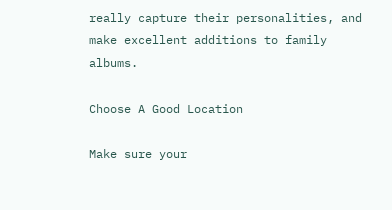really capture their personalities, and make excellent additions to family albums.

Choose A Good Location

Make sure your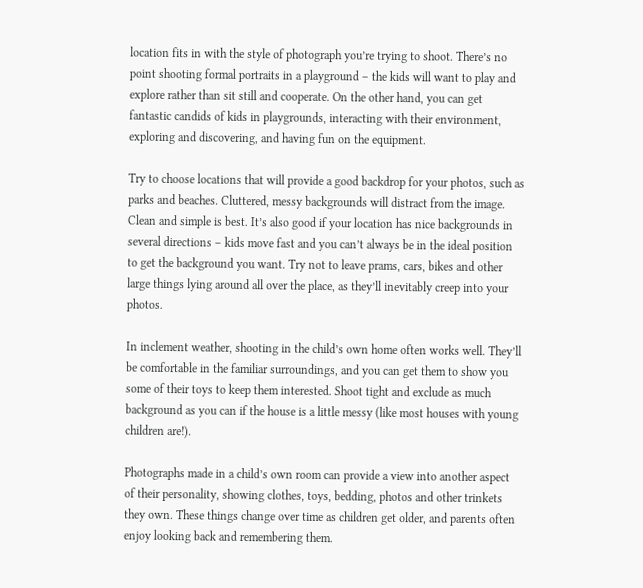location fits in with the style of photograph you’re trying to shoot. There’s no point shooting formal portraits in a playground – the kids will want to play and explore rather than sit still and cooperate. On the other hand, you can get fantastic candids of kids in playgrounds, interacting with their environment, exploring and discovering, and having fun on the equipment.

Try to choose locations that will provide a good backdrop for your photos, such as parks and beaches. Cluttered, messy backgrounds will distract from the image. Clean and simple is best. It’s also good if your location has nice backgrounds in several directions – kids move fast and you can’t always be in the ideal position to get the background you want. Try not to leave prams, cars, bikes and other large things lying around all over the place, as they’ll inevitably creep into your photos.

In inclement weather, shooting in the child’s own home often works well. They’ll be comfortable in the familiar surroundings, and you can get them to show you some of their toys to keep them interested. Shoot tight and exclude as much background as you can if the house is a little messy (like most houses with young children are!).

Photographs made in a child’s own room can provide a view into another aspect of their personality, showing clothes, toys, bedding, photos and other trinkets they own. These things change over time as children get older, and parents often enjoy looking back and remembering them.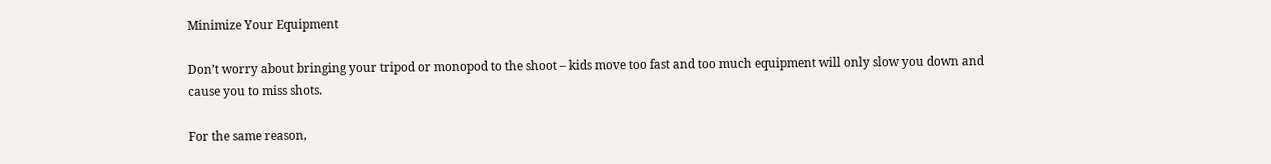Minimize Your Equipment

Don’t worry about bringing your tripod or monopod to the shoot – kids move too fast and too much equipment will only slow you down and cause you to miss shots.

For the same reason,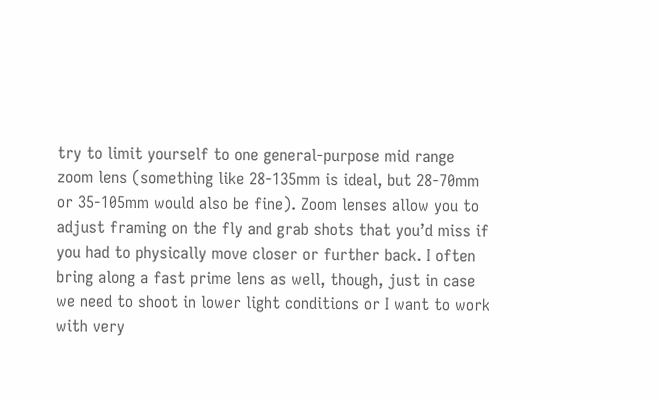try to limit yourself to one general-purpose mid range zoom lens (something like 28-135mm is ideal, but 28-70mm or 35-105mm would also be fine). Zoom lenses allow you to adjust framing on the fly and grab shots that you’d miss if you had to physically move closer or further back. I often bring along a fast prime lens as well, though, just in case we need to shoot in lower light conditions or I want to work with very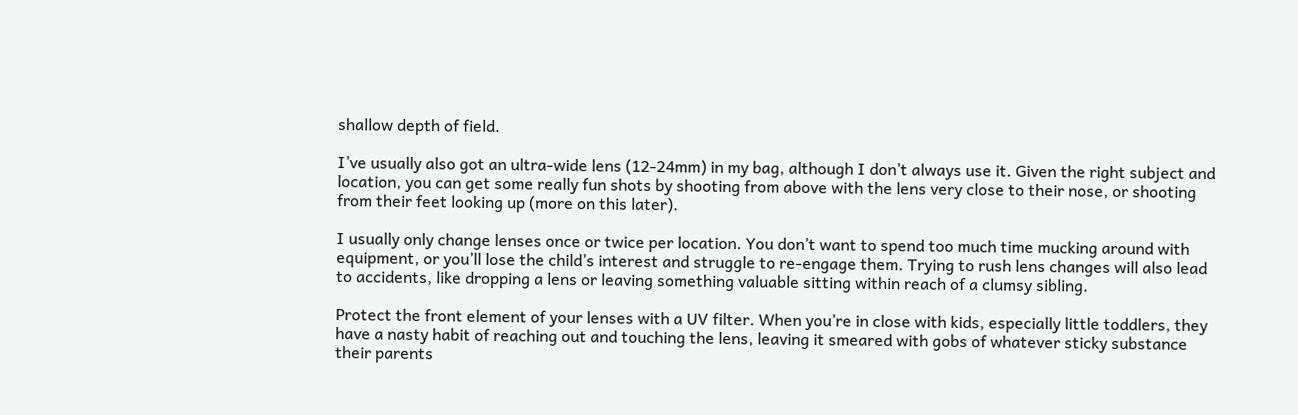shallow depth of field.

I’ve usually also got an ultra-wide lens (12-24mm) in my bag, although I don’t always use it. Given the right subject and location, you can get some really fun shots by shooting from above with the lens very close to their nose, or shooting from their feet looking up (more on this later).

I usually only change lenses once or twice per location. You don’t want to spend too much time mucking around with equipment, or you’ll lose the child’s interest and struggle to re-engage them. Trying to rush lens changes will also lead to accidents, like dropping a lens or leaving something valuable sitting within reach of a clumsy sibling.

Protect the front element of your lenses with a UV filter. When you’re in close with kids, especially little toddlers, they have a nasty habit of reaching out and touching the lens, leaving it smeared with gobs of whatever sticky substance their parents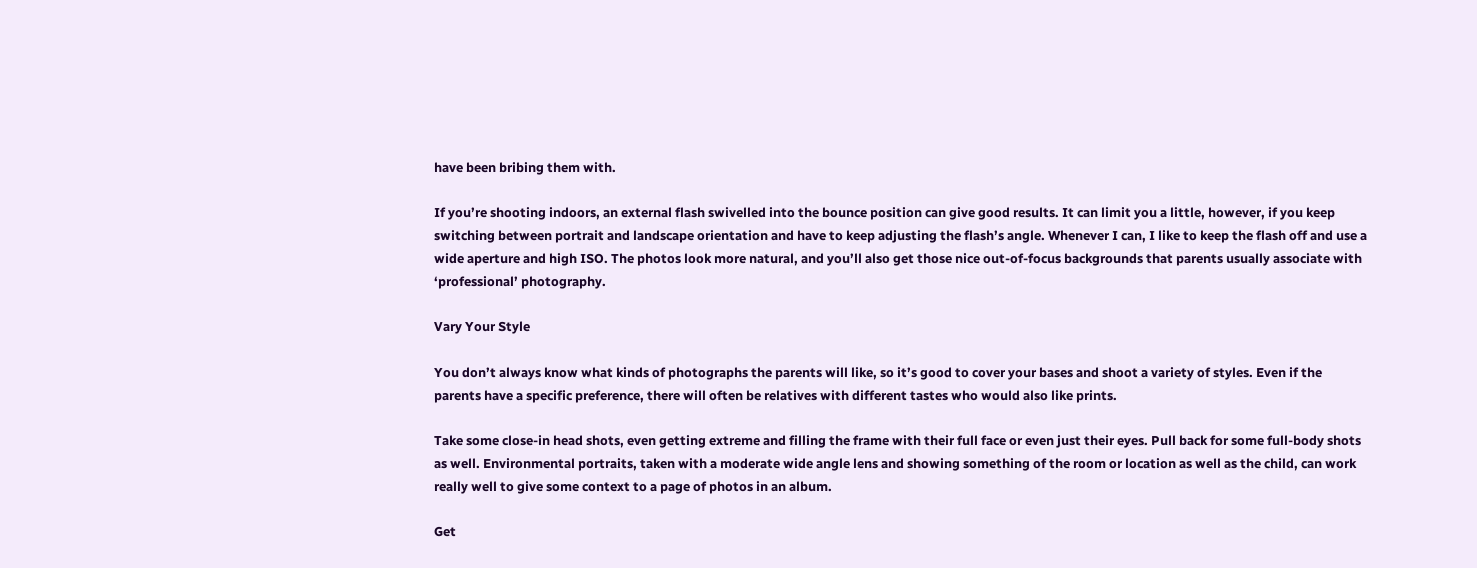have been bribing them with.

If you’re shooting indoors, an external flash swivelled into the bounce position can give good results. It can limit you a little, however, if you keep switching between portrait and landscape orientation and have to keep adjusting the flash’s angle. Whenever I can, I like to keep the flash off and use a wide aperture and high ISO. The photos look more natural, and you’ll also get those nice out-of-focus backgrounds that parents usually associate with ‘professional’ photography.

Vary Your Style

You don’t always know what kinds of photographs the parents will like, so it’s good to cover your bases and shoot a variety of styles. Even if the parents have a specific preference, there will often be relatives with different tastes who would also like prints.

Take some close-in head shots, even getting extreme and filling the frame with their full face or even just their eyes. Pull back for some full-body shots as well. Environmental portraits, taken with a moderate wide angle lens and showing something of the room or location as well as the child, can work really well to give some context to a page of photos in an album.

Get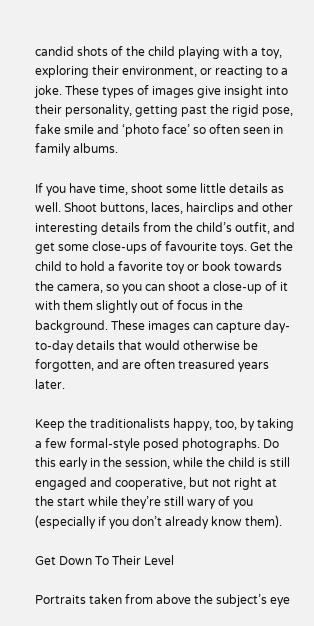candid shots of the child playing with a toy, exploring their environment, or reacting to a joke. These types of images give insight into their personality, getting past the rigid pose, fake smile and ‘photo face’ so often seen in family albums.

If you have time, shoot some little details as well. Shoot buttons, laces, hairclips and other interesting details from the child’s outfit, and get some close-ups of favourite toys. Get the child to hold a favorite toy or book towards the camera, so you can shoot a close-up of it with them slightly out of focus in the background. These images can capture day-to-day details that would otherwise be forgotten, and are often treasured years later.

Keep the traditionalists happy, too, by taking a few formal-style posed photographs. Do this early in the session, while the child is still engaged and cooperative, but not right at the start while they’re still wary of you (especially if you don’t already know them).

Get Down To Their Level

Portraits taken from above the subject’s eye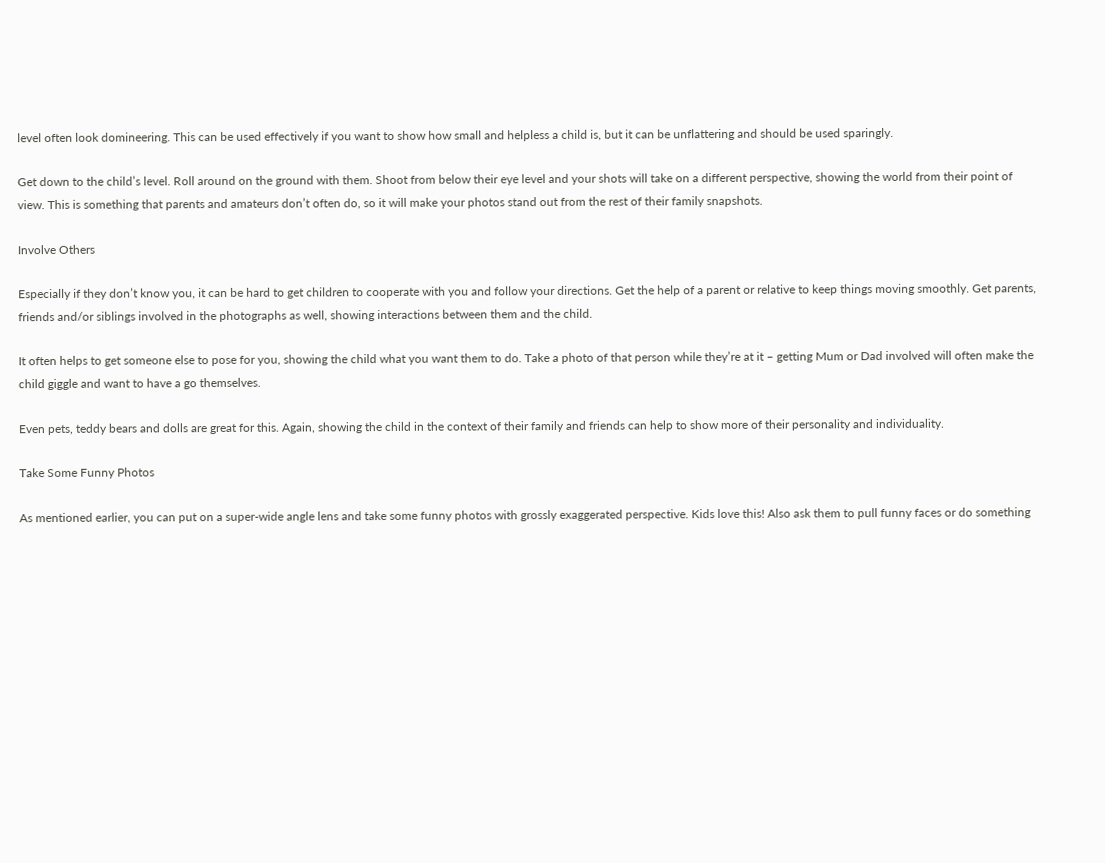level often look domineering. This can be used effectively if you want to show how small and helpless a child is, but it can be unflattering and should be used sparingly.

Get down to the child’s level. Roll around on the ground with them. Shoot from below their eye level and your shots will take on a different perspective, showing the world from their point of view. This is something that parents and amateurs don’t often do, so it will make your photos stand out from the rest of their family snapshots.

Involve Others

Especially if they don’t know you, it can be hard to get children to cooperate with you and follow your directions. Get the help of a parent or relative to keep things moving smoothly. Get parents, friends and/or siblings involved in the photographs as well, showing interactions between them and the child.

It often helps to get someone else to pose for you, showing the child what you want them to do. Take a photo of that person while they’re at it – getting Mum or Dad involved will often make the child giggle and want to have a go themselves.

Even pets, teddy bears and dolls are great for this. Again, showing the child in the context of their family and friends can help to show more of their personality and individuality.

Take Some Funny Photos

As mentioned earlier, you can put on a super-wide angle lens and take some funny photos with grossly exaggerated perspective. Kids love this! Also ask them to pull funny faces or do something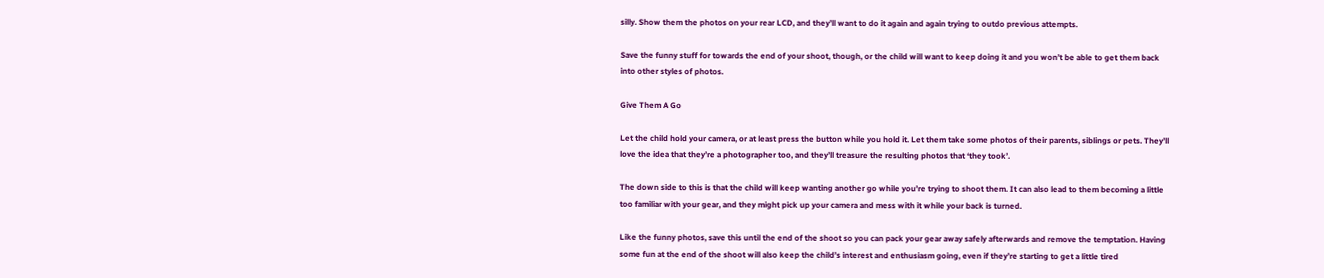silly. Show them the photos on your rear LCD, and they’ll want to do it again and again trying to outdo previous attempts.

Save the funny stuff for towards the end of your shoot, though, or the child will want to keep doing it and you won’t be able to get them back into other styles of photos.

Give Them A Go

Let the child hold your camera, or at least press the button while you hold it. Let them take some photos of their parents, siblings or pets. They’ll love the idea that they’re a photographer too, and they’ll treasure the resulting photos that ‘they took’.

The down side to this is that the child will keep wanting another go while you’re trying to shoot them. It can also lead to them becoming a little too familiar with your gear, and they might pick up your camera and mess with it while your back is turned.

Like the funny photos, save this until the end of the shoot so you can pack your gear away safely afterwards and remove the temptation. Having some fun at the end of the shoot will also keep the child’s interest and enthusiasm going, even if they’re starting to get a little tired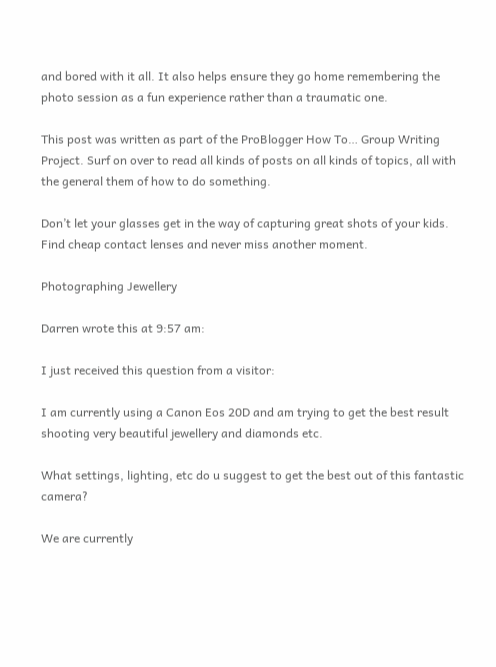and bored with it all. It also helps ensure they go home remembering the photo session as a fun experience rather than a traumatic one.

This post was written as part of the ProBlogger How To… Group Writing Project. Surf on over to read all kinds of posts on all kinds of topics, all with the general them of how to do something.

Don’t let your glasses get in the way of capturing great shots of your kids. Find cheap contact lenses and never miss another moment.

Photographing Jewellery

Darren wrote this at 9:57 am:

I just received this question from a visitor:

I am currently using a Canon Eos 20D and am trying to get the best result shooting very beautiful jewellery and diamonds etc.

What settings, lighting, etc do u suggest to get the best out of this fantastic camera?

We are currently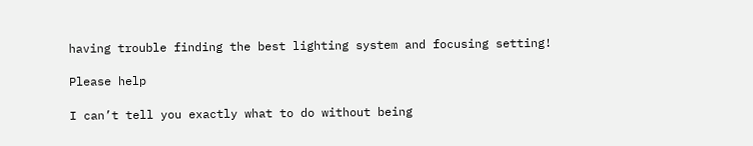having trouble finding the best lighting system and focusing setting!

Please help

I can’t tell you exactly what to do without being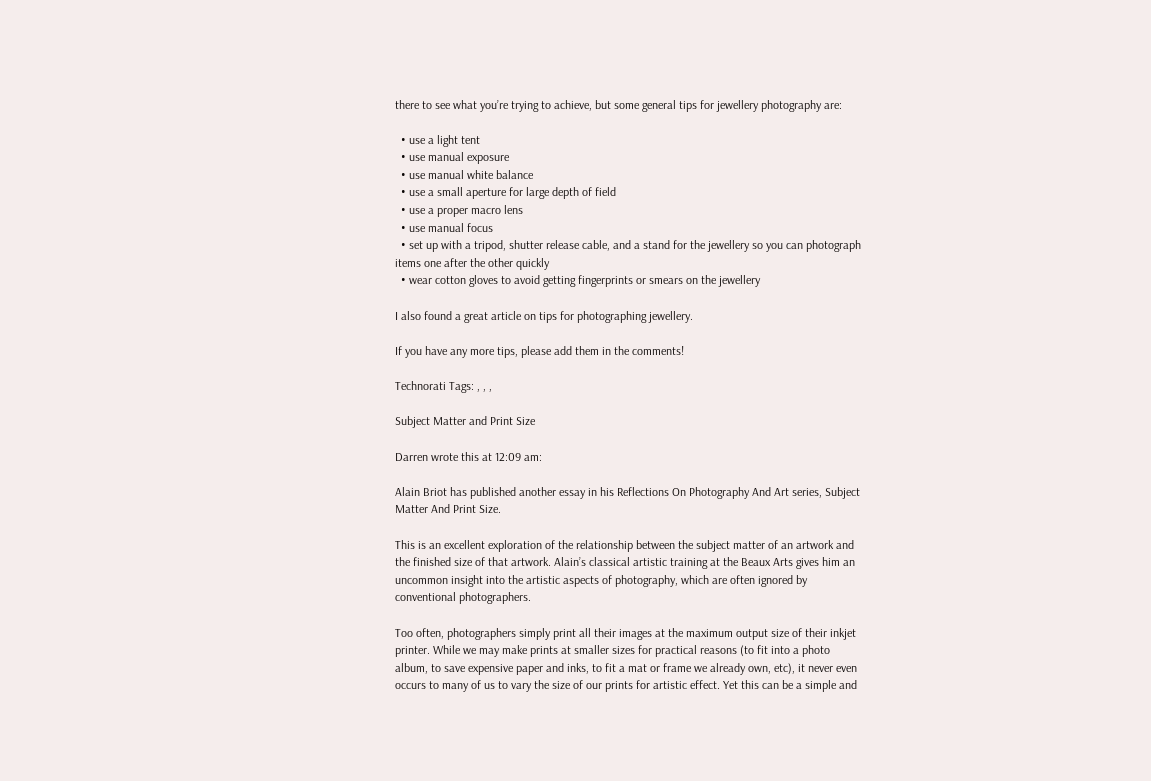there to see what you’re trying to achieve, but some general tips for jewellery photography are:

  • use a light tent
  • use manual exposure
  • use manual white balance
  • use a small aperture for large depth of field
  • use a proper macro lens
  • use manual focus
  • set up with a tripod, shutter release cable, and a stand for the jewellery so you can photograph items one after the other quickly
  • wear cotton gloves to avoid getting fingerprints or smears on the jewellery

I also found a great article on tips for photographing jewellery.

If you have any more tips, please add them in the comments!

Technorati Tags: , , ,

Subject Matter and Print Size

Darren wrote this at 12:09 am:

Alain Briot has published another essay in his Reflections On Photography And Art series, Subject Matter And Print Size.

This is an excellent exploration of the relationship between the subject matter of an artwork and the finished size of that artwork. Alain’s classical artistic training at the Beaux Arts gives him an uncommon insight into the artistic aspects of photography, which are often ignored by conventional photographers.

Too often, photographers simply print all their images at the maximum output size of their inkjet printer. While we may make prints at smaller sizes for practical reasons (to fit into a photo album, to save expensive paper and inks, to fit a mat or frame we already own, etc), it never even occurs to many of us to vary the size of our prints for artistic effect. Yet this can be a simple and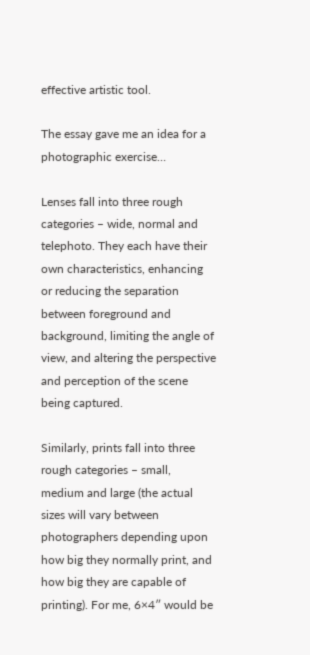effective artistic tool.

The essay gave me an idea for a photographic exercise…

Lenses fall into three rough categories – wide, normal and telephoto. They each have their own characteristics, enhancing or reducing the separation between foreground and background, limiting the angle of view, and altering the perspective and perception of the scene being captured.

Similarly, prints fall into three rough categories – small, medium and large (the actual sizes will vary between photographers depending upon how big they normally print, and how big they are capable of printing). For me, 6×4″ would be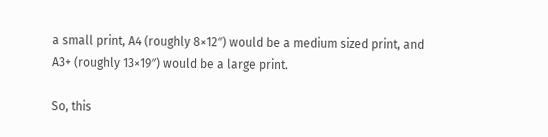a small print, A4 (roughly 8×12″) would be a medium sized print, and A3+ (roughly 13×19″) would be a large print.

So, this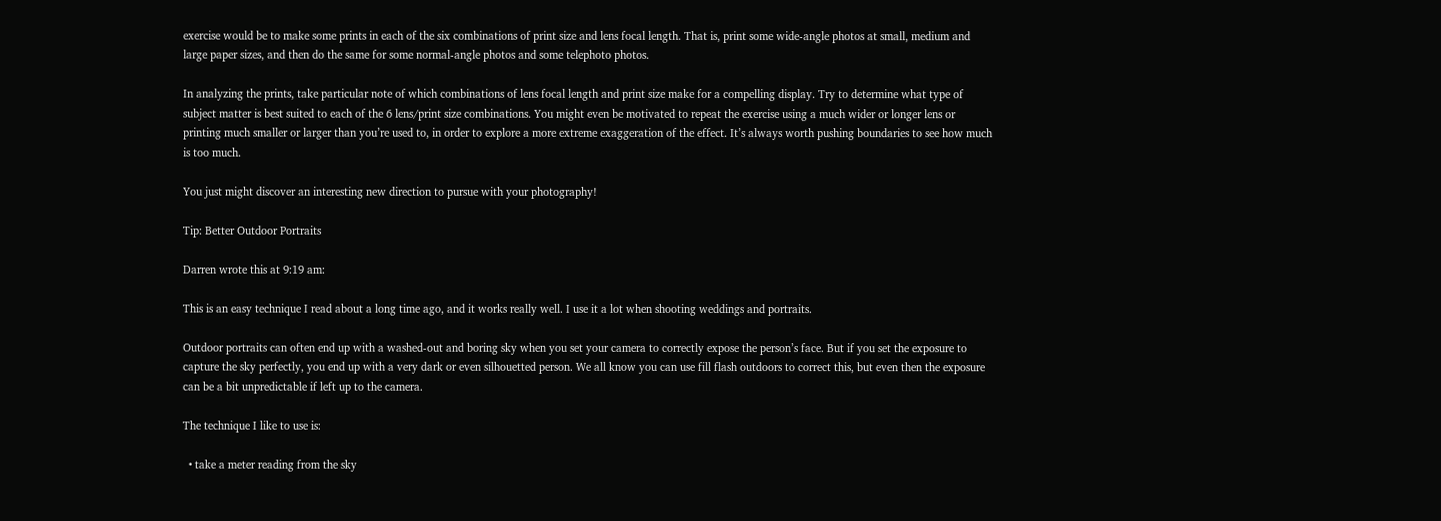exercise would be to make some prints in each of the six combinations of print size and lens focal length. That is, print some wide-angle photos at small, medium and large paper sizes, and then do the same for some normal-angle photos and some telephoto photos.

In analyzing the prints, take particular note of which combinations of lens focal length and print size make for a compelling display. Try to determine what type of subject matter is best suited to each of the 6 lens/print size combinations. You might even be motivated to repeat the exercise using a much wider or longer lens or printing much smaller or larger than you’re used to, in order to explore a more extreme exaggeration of the effect. It’s always worth pushing boundaries to see how much is too much.

You just might discover an interesting new direction to pursue with your photography!

Tip: Better Outdoor Portraits

Darren wrote this at 9:19 am:

This is an easy technique I read about a long time ago, and it works really well. I use it a lot when shooting weddings and portraits.

Outdoor portraits can often end up with a washed-out and boring sky when you set your camera to correctly expose the person’s face. But if you set the exposure to capture the sky perfectly, you end up with a very dark or even silhouetted person. We all know you can use fill flash outdoors to correct this, but even then the exposure can be a bit unpredictable if left up to the camera.

The technique I like to use is:

  • take a meter reading from the sky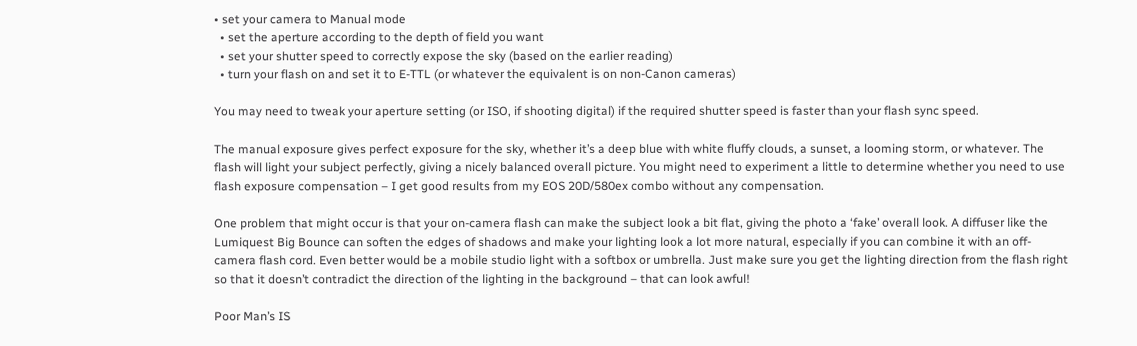• set your camera to Manual mode
  • set the aperture according to the depth of field you want
  • set your shutter speed to correctly expose the sky (based on the earlier reading)
  • turn your flash on and set it to E-TTL (or whatever the equivalent is on non-Canon cameras)

You may need to tweak your aperture setting (or ISO, if shooting digital) if the required shutter speed is faster than your flash sync speed.

The manual exposure gives perfect exposure for the sky, whether it’s a deep blue with white fluffy clouds, a sunset, a looming storm, or whatever. The flash will light your subject perfectly, giving a nicely balanced overall picture. You might need to experiment a little to determine whether you need to use flash exposure compensation – I get good results from my EOS 20D/580ex combo without any compensation.

One problem that might occur is that your on-camera flash can make the subject look a bit flat, giving the photo a ‘fake’ overall look. A diffuser like the Lumiquest Big Bounce can soften the edges of shadows and make your lighting look a lot more natural, especially if you can combine it with an off-camera flash cord. Even better would be a mobile studio light with a softbox or umbrella. Just make sure you get the lighting direction from the flash right so that it doesn’t contradict the direction of the lighting in the background – that can look awful!

Poor Man’s IS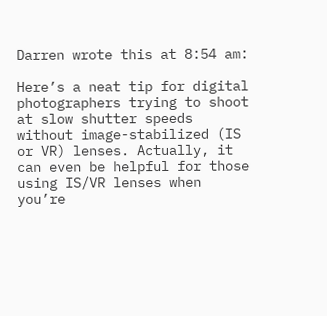Darren wrote this at 8:54 am:

Here’s a neat tip for digital photographers trying to shoot at slow shutter speeds without image-stabilized (IS or VR) lenses. Actually, it can even be helpful for those using IS/VR lenses when you’re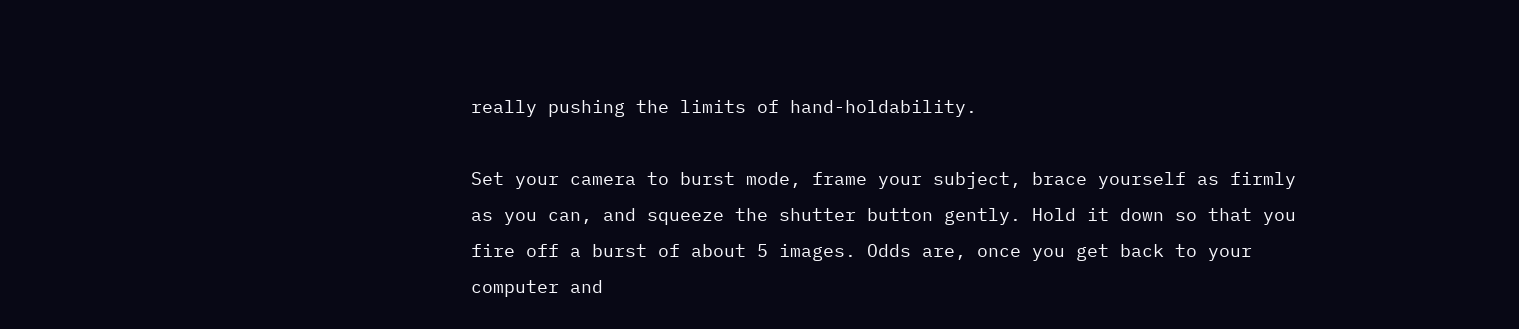really pushing the limits of hand-holdability.

Set your camera to burst mode, frame your subject, brace yourself as firmly as you can, and squeeze the shutter button gently. Hold it down so that you fire off a burst of about 5 images. Odds are, once you get back to your computer and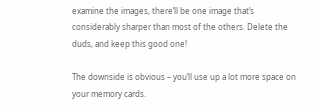examine the images, there’ll be one image that’s considerably sharper than most of the others. Delete the duds, and keep this good one!

The downside is obvious – you’ll use up a lot more space on your memory cards.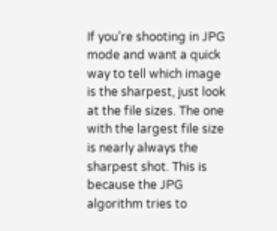If you’re shooting in JPG mode and want a quick way to tell which image is the sharpest, just look at the file sizes. The one with the largest file size is nearly always the sharpest shot. This is because the JPG algorithm tries to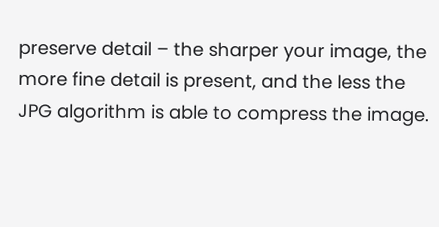preserve detail – the sharper your image, the more fine detail is present, and the less the JPG algorithm is able to compress the image.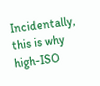Incidentally, this is why high-ISO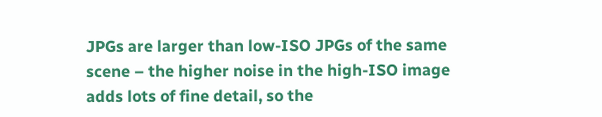JPGs are larger than low-ISO JPGs of the same scene – the higher noise in the high-ISO image adds lots of fine detail, so the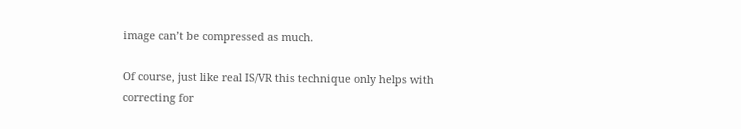image can’t be compressed as much.

Of course, just like real IS/VR this technique only helps with correcting for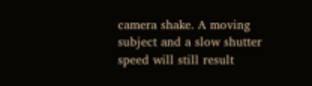camera shake. A moving subject and a slow shutter speed will still result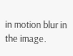in motion blur in the image.